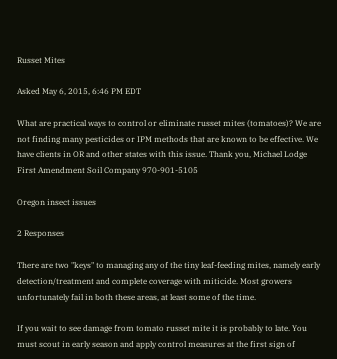Russet Mites

Asked May 6, 2015, 6:46 PM EDT

What are practical ways to control or eliminate russet mites (tomatoes)? We are not finding many pesticides or IPM methods that are known to be effective. We have clients in OR and other states with this issue. Thank you, Michael Lodge First Amendment Soil Company 970-901-5105

Oregon insect issues

2 Responses

There are two "keys" to managing any of the tiny leaf-feeding mites, namely early detection/treatment and complete coverage with miticide. Most growers unfortunately fail in both these areas, at least some of the time.

If you wait to see damage from tomato russet mite it is probably to late. You must scout in early season and apply control measures at the first sign of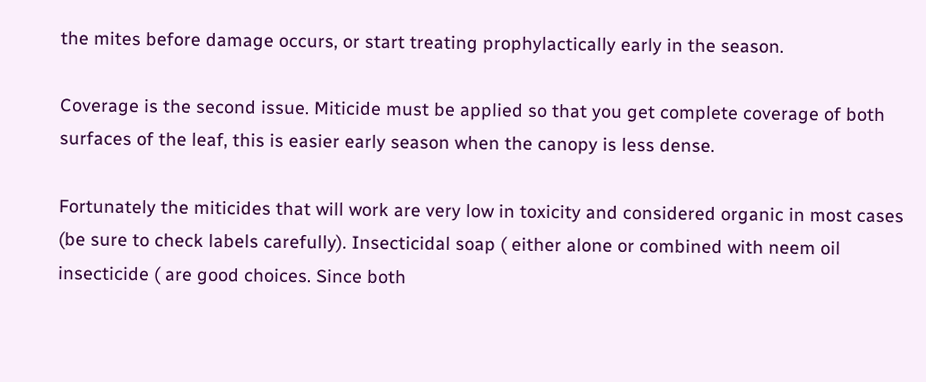the mites before damage occurs, or start treating prophylactically early in the season.

Coverage is the second issue. Miticide must be applied so that you get complete coverage of both surfaces of the leaf, this is easier early season when the canopy is less dense.

Fortunately the miticides that will work are very low in toxicity and considered organic in most cases (be sure to check labels carefully). Insecticidal soap ( either alone or combined with neem oil insecticide ( are good choices. Since both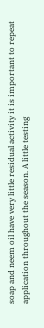soap and neem oil have very little residual activity it is important to repeat application throughout the season. A little testing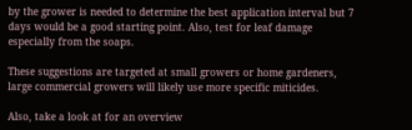by the grower is needed to determine the best application interval but 7 days would be a good starting point. Also, test for leaf damage especially from the soaps.

These suggestions are targeted at small growers or home gardeners, large commercial growers will likely use more specific miticides.

Also, take a look at for an overview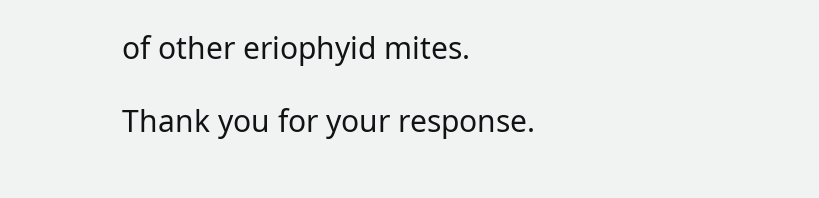of other eriophyid mites.

Thank you for your response.